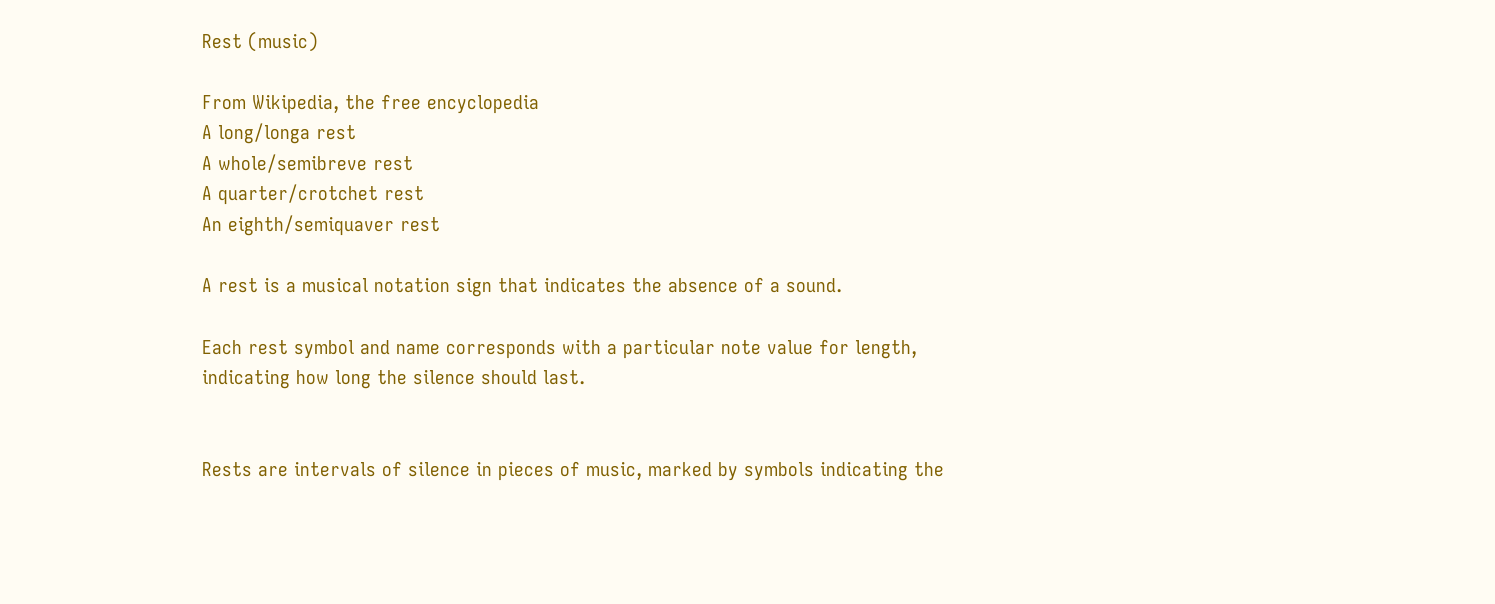Rest (music)

From Wikipedia, the free encyclopedia
A long/longa rest
A whole/semibreve rest
A quarter/crotchet rest
An eighth/semiquaver rest

A rest is a musical notation sign that indicates the absence of a sound.

Each rest symbol and name corresponds with a particular note value for length, indicating how long the silence should last.


Rests are intervals of silence in pieces of music, marked by symbols indicating the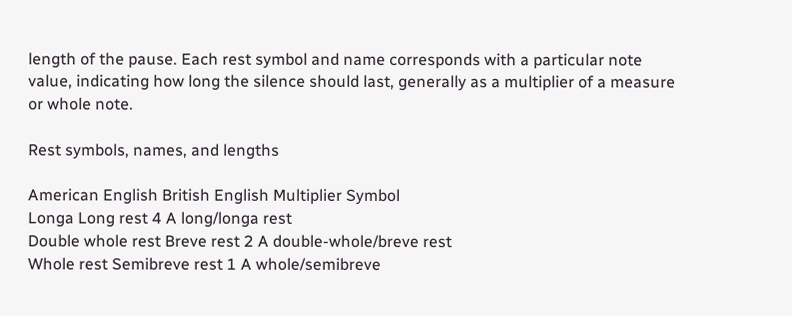length of the pause. Each rest symbol and name corresponds with a particular note value, indicating how long the silence should last, generally as a multiplier of a measure or whole note.

Rest symbols, names, and lengths

American English British English Multiplier Symbol
Longa Long rest 4 A long/longa rest
Double whole rest Breve rest 2 A double-whole/breve rest
Whole rest Semibreve rest 1 A whole/semibreve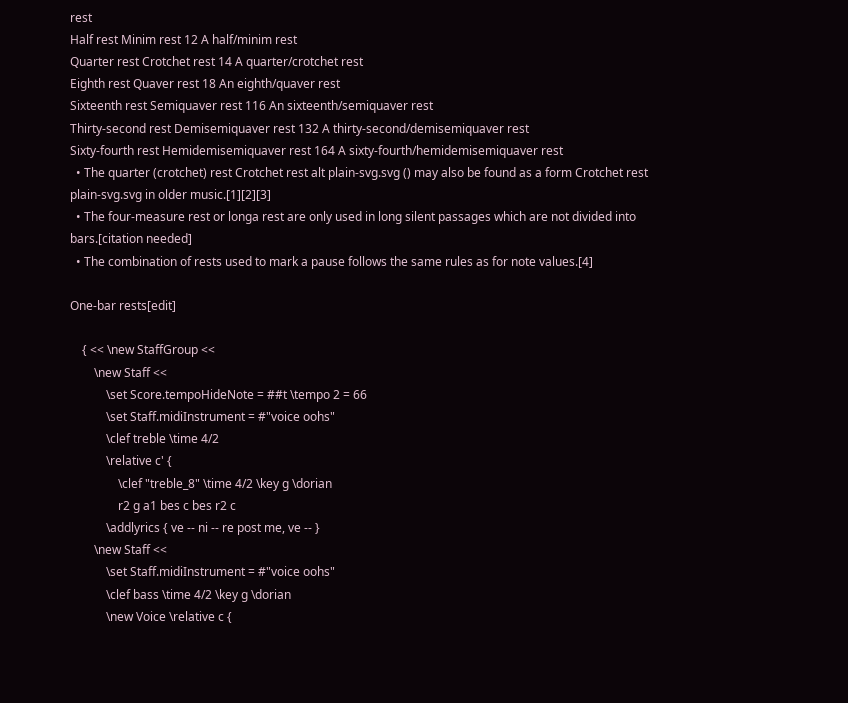rest
Half rest Minim rest 12 A half/minim rest
Quarter rest Crotchet rest 14 A quarter/crotchet rest
Eighth rest Quaver rest 18 An eighth/quaver rest
Sixteenth rest Semiquaver rest 116 An sixteenth/semiquaver rest
Thirty-second rest Demisemiquaver rest 132 A thirty-second/demisemiquaver rest
Sixty-fourth rest Hemidemisemiquaver rest 164 A sixty-fourth/hemidemisemiquaver rest
  • The quarter (crotchet) rest Crotchet rest alt plain-svg.svg () may also be found as a form Crotchet rest plain-svg.svg in older music.[1][2][3]
  • The four-measure rest or longa rest are only used in long silent passages which are not divided into bars.[citation needed]
  • The combination of rests used to mark a pause follows the same rules as for note values.[4]

One-bar rests[edit]

    { << \new StaffGroup <<
        \new Staff <<
            \set Score.tempoHideNote = ##t \tempo 2 = 66
            \set Staff.midiInstrument = #"voice oohs"
            \clef treble \time 4/2
            \relative c' {
                \clef "treble_8" \time 4/2 \key g \dorian
                r2 g a1 bes c bes r2 c
            \addlyrics { ve -- ni -- re post me, ve -- }
        \new Staff <<
            \set Staff.midiInstrument = #"voice oohs"
            \clef bass \time 4/2 \key g \dorian
            \new Voice \relative c {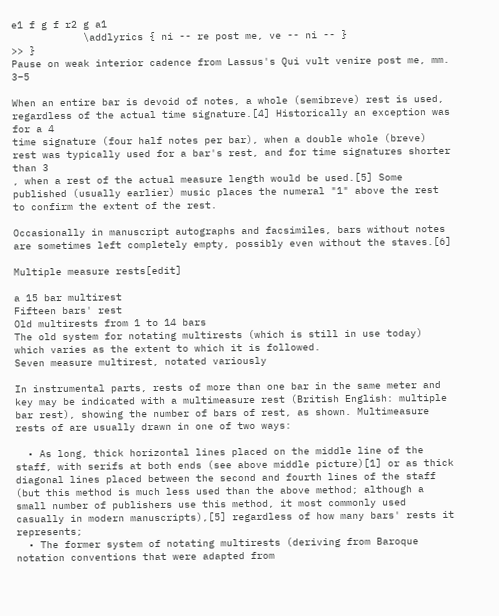e1 f g f r2 g a1
            \addlyrics { ni -- re post me, ve -- ni -- }
>> }
Pause on weak interior cadence from Lassus's Qui vult venire post me, mm. 3–5

When an entire bar is devoid of notes, a whole (semibreve) rest is used, regardless of the actual time signature.[4] Historically an exception was for a 4
time signature (four half notes per bar), when a double whole (breve) rest was typically used for a bar's rest, and for time signatures shorter than 3
, when a rest of the actual measure length would be used.[5] Some published (usually earlier) music places the numeral "1" above the rest to confirm the extent of the rest.

Occasionally in manuscript autographs and facsimiles, bars without notes are sometimes left completely empty, possibly even without the staves.[6]

Multiple measure rests[edit]

a 15 bar multirest
Fifteen bars' rest
Old multirests from 1 to 14 bars
The old system for notating multirests (which is still in use today) which varies as the extent to which it is followed.
Seven measure multirest, notated variously

In instrumental parts, rests of more than one bar in the same meter and key may be indicated with a multimeasure rest (British English: multiple bar rest), showing the number of bars of rest, as shown. Multimeasure rests of are usually drawn in one of two ways:

  • As long, thick horizontal lines placed on the middle line of the staff, with serifs at both ends (see above middle picture)[1] or as thick diagonal lines placed between the second and fourth lines of the staff (but this method is much less used than the above method; although a small number of publishers use this method, it most commonly used casually in modern manuscripts),[5] regardless of how many bars' rests it represents;
  • The former system of notating multirests (deriving from Baroque notation conventions that were adapted from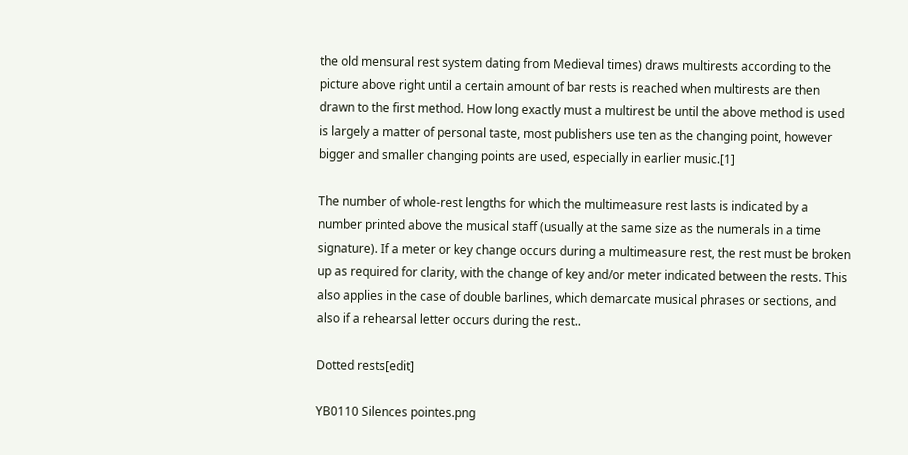the old mensural rest system dating from Medieval times) draws multirests according to the picture above right until a certain amount of bar rests is reached when multirests are then drawn to the first method. How long exactly must a multirest be until the above method is used is largely a matter of personal taste, most publishers use ten as the changing point, however bigger and smaller changing points are used, especially in earlier music.[1]

The number of whole-rest lengths for which the multimeasure rest lasts is indicated by a number printed above the musical staff (usually at the same size as the numerals in a time signature). If a meter or key change occurs during a multimeasure rest, the rest must be broken up as required for clarity, with the change of key and/or meter indicated between the rests. This also applies in the case of double barlines, which demarcate musical phrases or sections, and also if a rehearsal letter occurs during the rest..

Dotted rests[edit]

YB0110 Silences pointes.png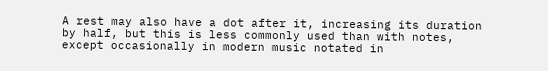A rest may also have a dot after it, increasing its duration by half, but this is less commonly used than with notes, except occasionally in modern music notated in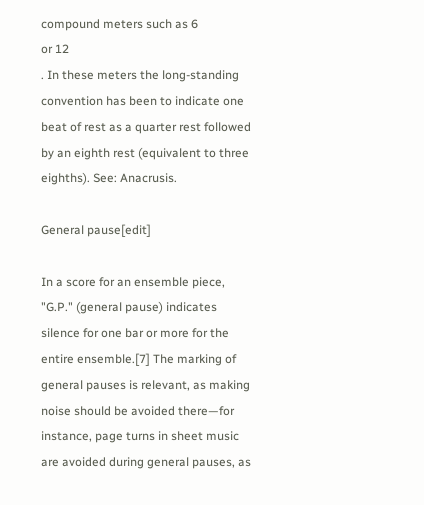compound meters such as 6
or 12
. In these meters the long-standing convention has been to indicate one beat of rest as a quarter rest followed by an eighth rest (equivalent to three eighths). See: Anacrusis.

General pause[edit]

In a score for an ensemble piece, "G.P." (general pause) indicates silence for one bar or more for the entire ensemble.[7] The marking of general pauses is relevant, as making noise should be avoided there—for instance, page turns in sheet music are avoided during general pauses, as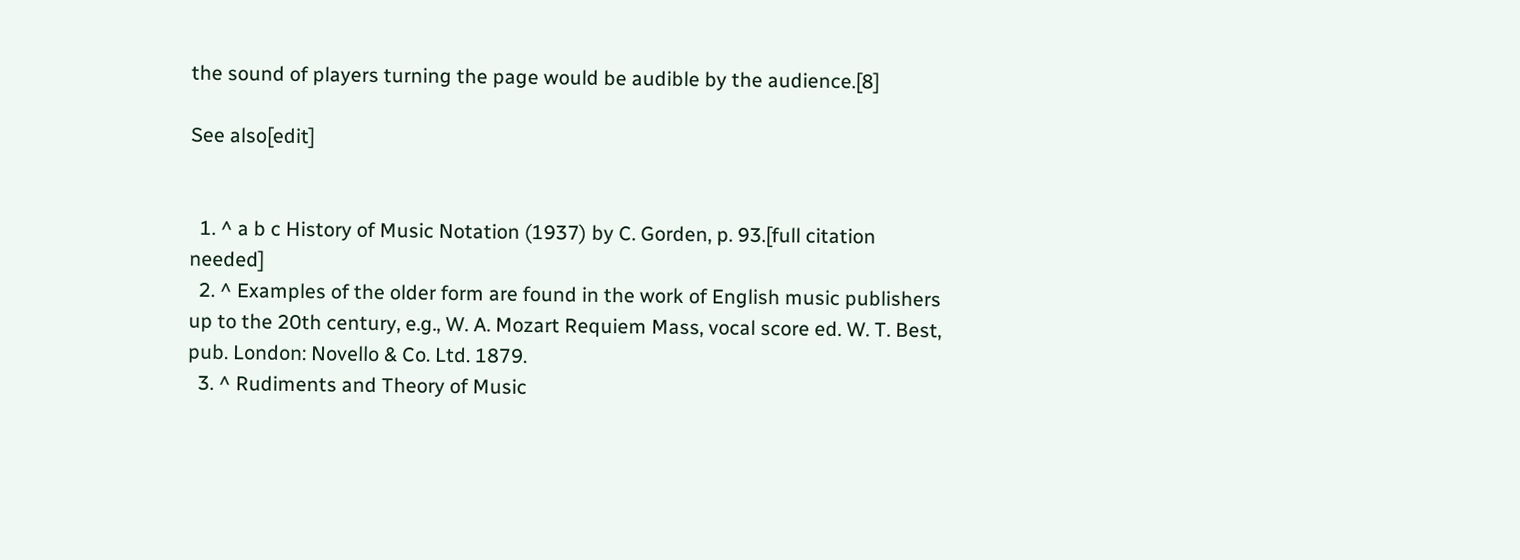the sound of players turning the page would be audible by the audience.[8]

See also[edit]


  1. ^ a b c History of Music Notation (1937) by C. Gorden, p. 93.[full citation needed]
  2. ^ Examples of the older form are found in the work of English music publishers up to the 20th century, e.g., W. A. Mozart Requiem Mass, vocal score ed. W. T. Best, pub. London: Novello & Co. Ltd. 1879.
  3. ^ Rudiments and Theory of Music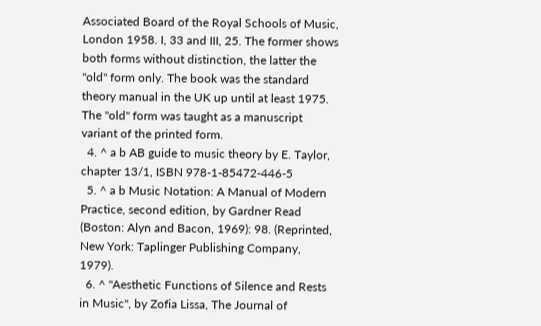Associated Board of the Royal Schools of Music, London 1958. I, 33 and III, 25. The former shows both forms without distinction, the latter the "old" form only. The book was the standard theory manual in the UK up until at least 1975. The "old" form was taught as a manuscript variant of the printed form.
  4. ^ a b AB guide to music theory by E. Taylor, chapter 13/1, ISBN 978-1-85472-446-5
  5. ^ a b Music Notation: A Manual of Modern Practice, second edition, by Gardner Read (Boston: Alyn and Bacon, 1969): 98. (Reprinted, New York: Taplinger Publishing Company, 1979).
  6. ^ "Aesthetic Functions of Silence and Rests in Music", by Zofia Lissa, The Journal of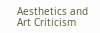Aesthetics and Art Criticism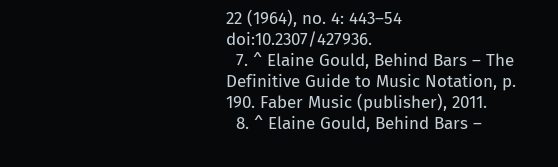22 (1964), no. 4: 443–54 doi:10.2307/427936.
  7. ^ Elaine Gould, Behind Bars – The Definitive Guide to Music Notation, p. 190. Faber Music (publisher), 2011.
  8. ^ Elaine Gould, Behind Bars –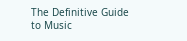The Definitive Guide to Music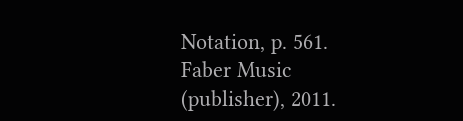Notation, p. 561. Faber Music (publisher), 2011.